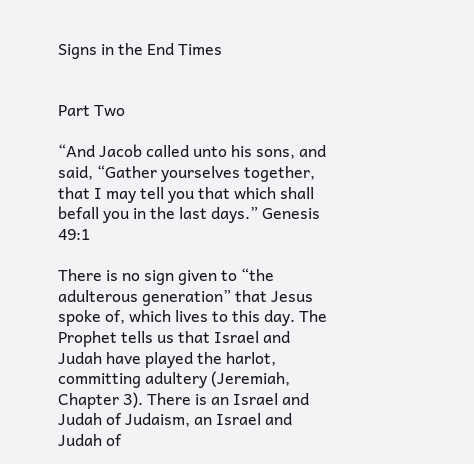Signs in the End Times


Part Two

“And Jacob called unto his sons, and said, “Gather yourselves together, that I may tell you that which shall befall you in the last days.” Genesis 49:1

There is no sign given to “the adulterous generation” that Jesus spoke of, which lives to this day. The Prophet tells us that Israel and Judah have played the harlot, committing adultery (Jeremiah, Chapter 3). There is an Israel and Judah of Judaism, an Israel and Judah of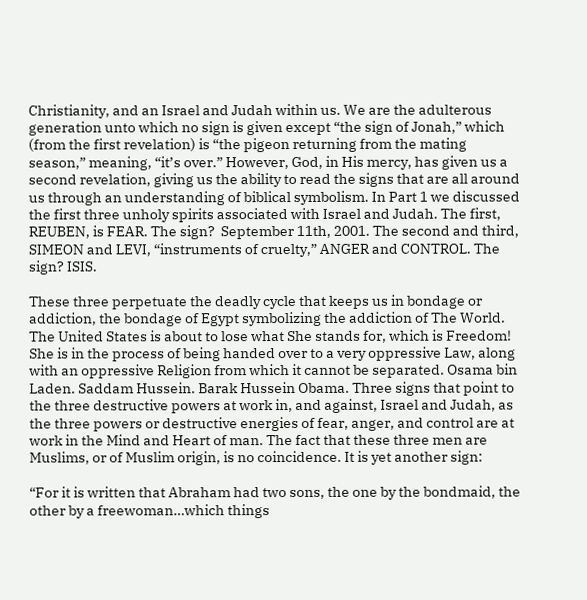Christianity, and an Israel and Judah within us. We are the adulterous generation unto which no sign is given except “the sign of Jonah,” which (from the first revelation) is “the pigeon returning from the mating season,” meaning, “it’s over.” However, God, in His mercy, has given us a second revelation, giving us the ability to read the signs that are all around us through an understanding of biblical symbolism. In Part 1 we discussed the first three unholy spirits associated with Israel and Judah. The first, REUBEN, is FEAR. The sign?  September 11th, 2001. The second and third, SIMEON and LEVI, “instruments of cruelty,” ANGER and CONTROL. The sign? ISIS.

These three perpetuate the deadly cycle that keeps us in bondage or addiction, the bondage of Egypt symbolizing the addiction of The World. The United States is about to lose what She stands for, which is Freedom! She is in the process of being handed over to a very oppressive Law, along with an oppressive Religion from which it cannot be separated. Osama bin Laden. Saddam Hussein. Barak Hussein Obama. Three signs that point to the three destructive powers at work in, and against, Israel and Judah, as the three powers or destructive energies of fear, anger, and control are at work in the Mind and Heart of man. The fact that these three men are Muslims, or of Muslim origin, is no coincidence. It is yet another sign:

“For it is written that Abraham had two sons, the one by the bondmaid, the other by a freewoman…which things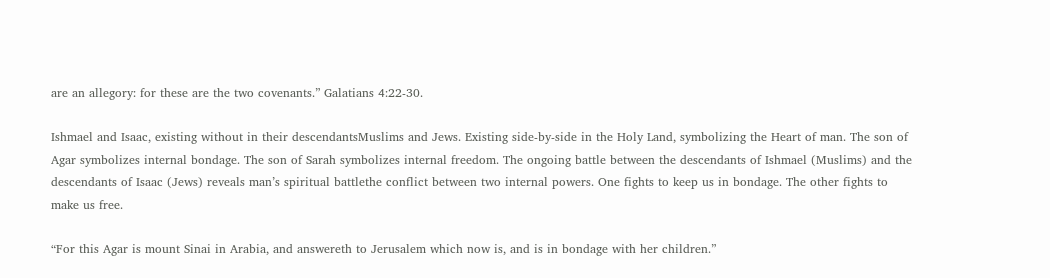are an allegory: for these are the two covenants.” Galatians 4:22-30.

Ishmael and Isaac, existing without in their descendantsMuslims and Jews. Existing side-by-side in the Holy Land, symbolizing the Heart of man. The son of Agar symbolizes internal bondage. The son of Sarah symbolizes internal freedom. The ongoing battle between the descendants of Ishmael (Muslims) and the descendants of Isaac (Jews) reveals man’s spiritual battlethe conflict between two internal powers. One fights to keep us in bondage. The other fights to make us free.

“For this Agar is mount Sinai in Arabia, and answereth to Jerusalem which now is, and is in bondage with her children.”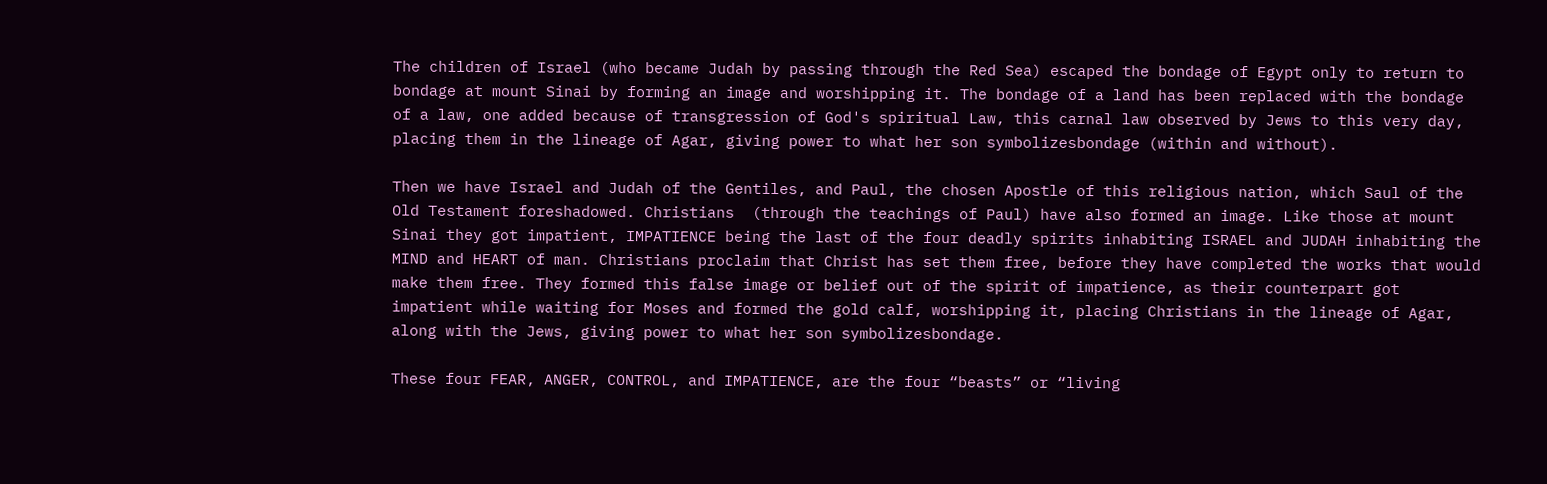The children of Israel (who became Judah by passing through the Red Sea) escaped the bondage of Egypt only to return to bondage at mount Sinai by forming an image and worshipping it. The bondage of a land has been replaced with the bondage of a law, one added because of transgression of God's spiritual Law, this carnal law observed by Jews to this very day, placing them in the lineage of Agar, giving power to what her son symbolizesbondage (within and without).

Then we have Israel and Judah of the Gentiles, and Paul, the chosen Apostle of this religious nation, which Saul of the Old Testament foreshadowed. Christians  (through the teachings of Paul) have also formed an image. Like those at mount Sinai they got impatient, IMPATIENCE being the last of the four deadly spirits inhabiting ISRAEL and JUDAH inhabiting the MIND and HEART of man. Christians proclaim that Christ has set them free, before they have completed the works that would make them free. They formed this false image or belief out of the spirit of impatience, as their counterpart got impatient while waiting for Moses and formed the gold calf, worshipping it, placing Christians in the lineage of Agar, along with the Jews, giving power to what her son symbolizesbondage.

These four FEAR, ANGER, CONTROL, and IMPATIENCE, are the four “beasts” or “living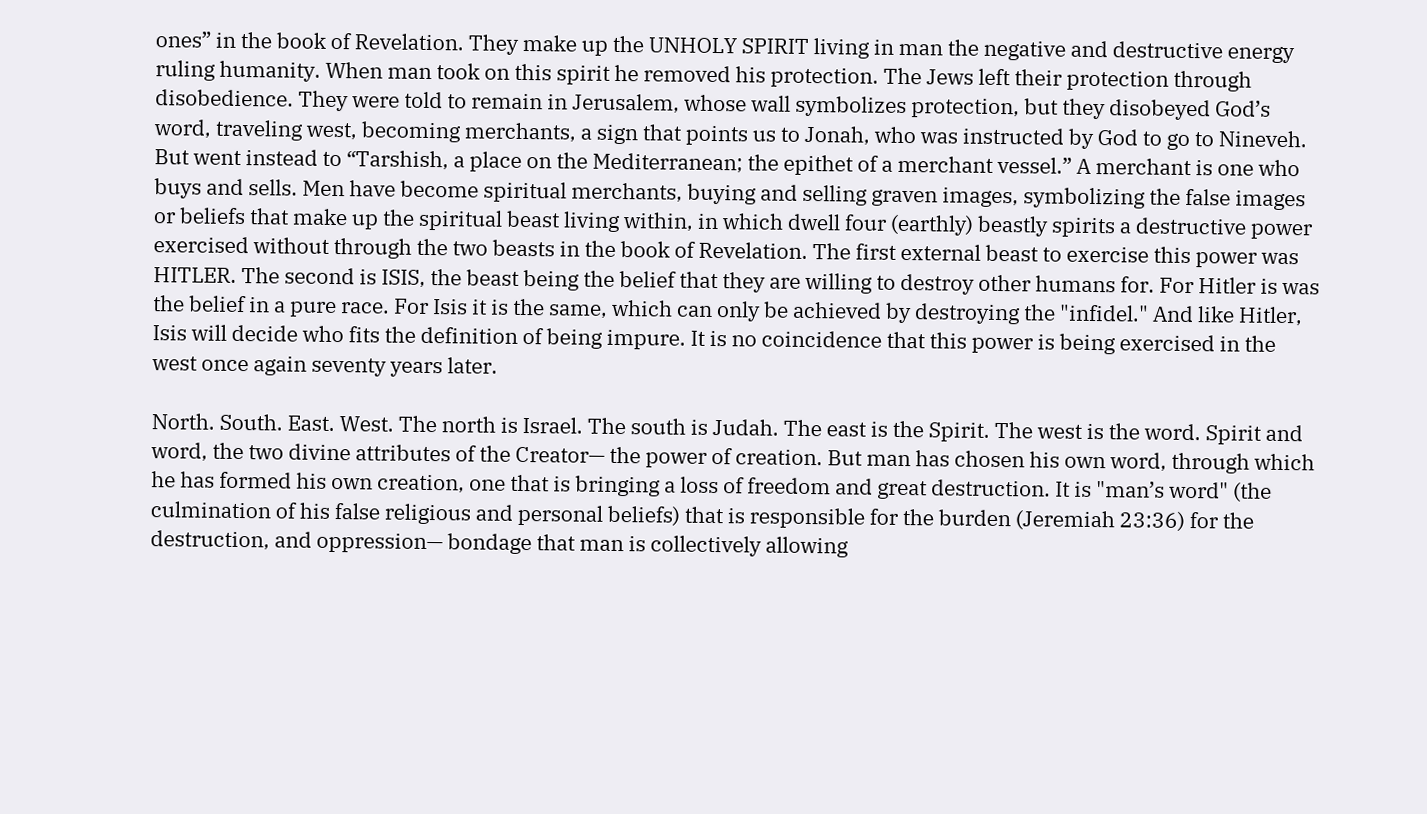ones” in the book of Revelation. They make up the UNHOLY SPIRIT living in man the negative and destructive energy ruling humanity. When man took on this spirit he removed his protection. The Jews left their protection through disobedience. They were told to remain in Jerusalem, whose wall symbolizes protection, but they disobeyed God’s word, traveling west, becoming merchants, a sign that points us to Jonah, who was instructed by God to go to Nineveh. But went instead to “Tarshish, a place on the Mediterranean; the epithet of a merchant vessel.” A merchant is one who buys and sells. Men have become spiritual merchants, buying and selling graven images, symbolizing the false images or beliefs that make up the spiritual beast living within, in which dwell four (earthly) beastly spirits a destructive power exercised without through the two beasts in the book of Revelation. The first external beast to exercise this power was HITLER. The second is ISIS, the beast being the belief that they are willing to destroy other humans for. For Hitler is was the belief in a pure race. For Isis it is the same, which can only be achieved by destroying the "infidel." And like Hitler, Isis will decide who fits the definition of being impure. It is no coincidence that this power is being exercised in the west once again seventy years later.

North. South. East. West. The north is Israel. The south is Judah. The east is the Spirit. The west is the word. Spirit and word, the two divine attributes of the Creator— the power of creation. But man has chosen his own word, through which he has formed his own creation, one that is bringing a loss of freedom and great destruction. It is "man’s word" (the culmination of his false religious and personal beliefs) that is responsible for the burden (Jeremiah 23:36) for the destruction, and oppression— bondage that man is collectively allowing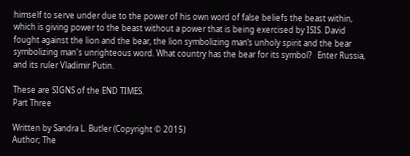himself to serve under due to the power of his own word of false beliefs the beast within, which is giving power to the beast without a power that is being exercised by ISIS. David fought against the lion and the bear, the lion symbolizing man’s unholy spirit and the bear symbolizing man's unrighteous word. What country has the bear for its symbol?   Enter Russia, and its ruler Vladimir Putin.

These are SIGNS of the END TIMES.
Part Three

Written by Sandra L. Butler (Copyright © 2015)
Author; The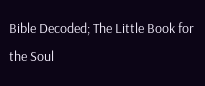Bible Decoded; The Little Book for the Soul